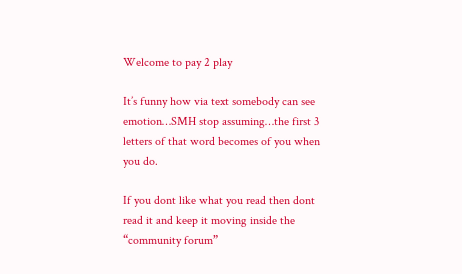Welcome to pay 2 play

It’s funny how via text somebody can see emotion…SMH stop assuming…the first 3 letters of that word becomes of you when you do.

If you dont like what you read then dont read it and keep it moving inside the “community forum”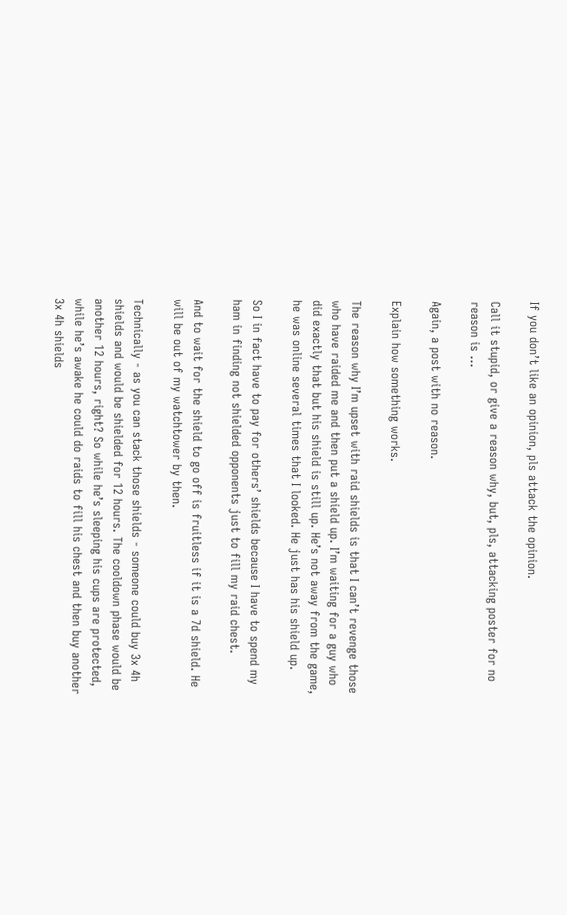If you don’t like an opinion, pls attack the opinion.

Call it stupid, or give a reason why, but, pls, attacking poster for no reason is …

Again, a post with no reason.

Explain how something works.

The reason why I’m upset with raid shields is that I can’t revenge those who have raided me and then put a shield up. I’m waiting for a guy who did exactly that but his shield is still up. He’s not away from the game, he was online several times that I looked. He just has his shield up.

So I in fact have to pay for others’ shields because I have to spend my ham in finding not shielded opponents just to fill my raid chest.

And to wait for the shield to go off is fruitless if it is a 7d shield. He will be out of my watchtower by then.

Technically - as you can stack those shields - someone could buy 3x 4h shields and would be shielded for 12 hours. The cooldown phase would be another 12 hours, right? So while he’s sleeping his cups are protected, while he’s awake he could do raids to fill his chest and then buy another 3x 4h shields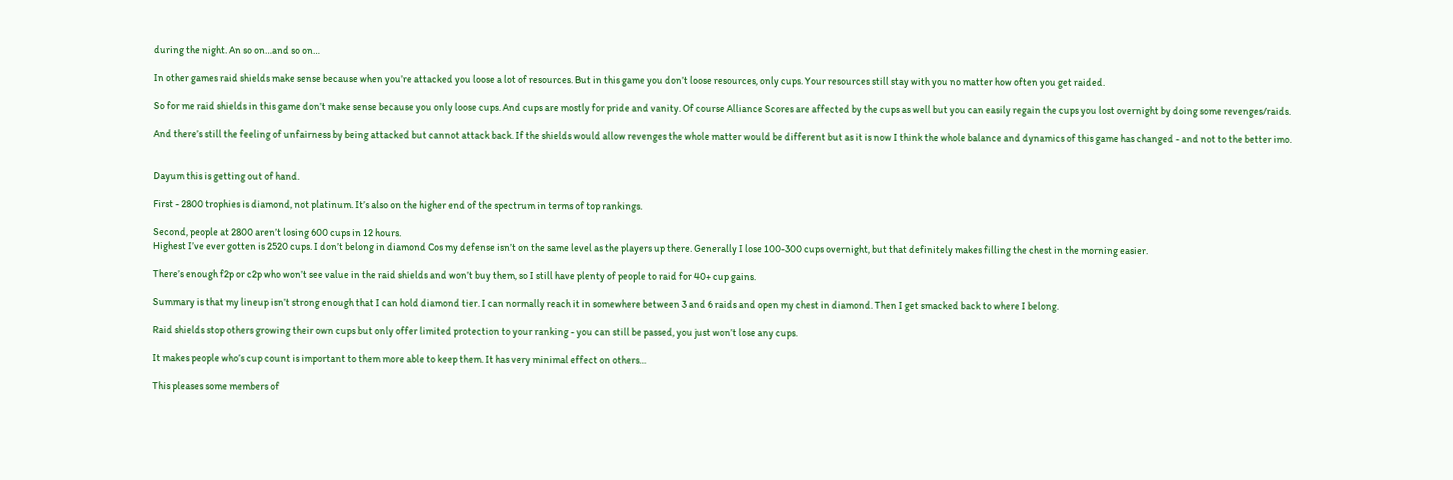during the night. An so on…and so on…

In other games raid shields make sense because when you’re attacked you loose a lot of resources. But in this game you don’t loose resources, only cups. Your resources still stay with you no matter how often you get raided.

So for me raid shields in this game don’t make sense because you only loose cups. And cups are mostly for pride and vanity. Of course Alliance Scores are affected by the cups as well but you can easily regain the cups you lost overnight by doing some revenges/raids.

And there’s still the feeling of unfairness by being attacked but cannot attack back. If the shields would allow revenges the whole matter would be different but as it is now I think the whole balance and dynamics of this game has changed - and not to the better imo.


Dayum this is getting out of hand.

First - 2800 trophies is diamond, not platinum. It’s also on the higher end of the spectrum in terms of top rankings.

Second, people at 2800 aren’t losing 600 cups in 12 hours.
Highest I’ve ever gotten is 2520 cups. I don’t belong in diamond Cos my defense isn’t on the same level as the players up there. Generally I lose 100-300 cups overnight, but that definitely makes filling the chest in the morning easier.

There’s enough f2p or c2p who won’t see value in the raid shields and won’t buy them, so I still have plenty of people to raid for 40+ cup gains.

Summary is that my lineup isn’t strong enough that I can hold diamond tier. I can normally reach it in somewhere between 3 and 6 raids and open my chest in diamond. Then I get smacked back to where I belong.

Raid shields stop others growing their own cups but only offer limited protection to your ranking - you can still be passed, you just won’t lose any cups.

It makes people who’s cup count is important to them more able to keep them. It has very minimal effect on others…

This pleases some members of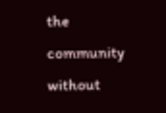the community without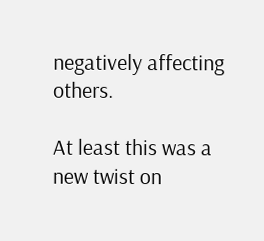negatively affecting others.

At least this was a new twist on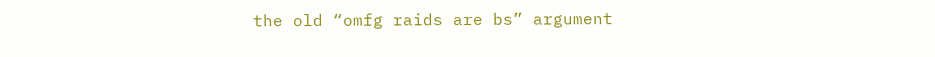the old “omfg raids are bs” argument